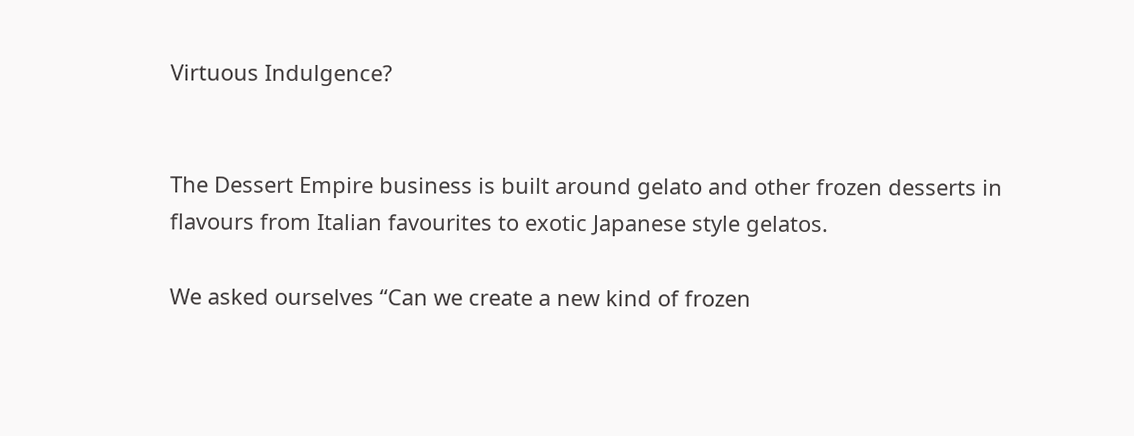Virtuous Indulgence?


The Dessert Empire business is built around gelato and other frozen desserts in flavours from Italian favourites to exotic Japanese style gelatos.

We asked ourselves “Can we create a new kind of frozen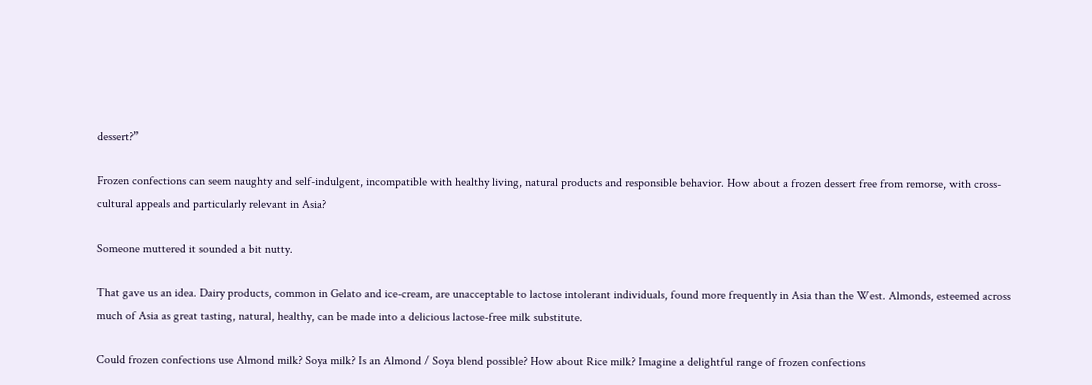dessert?”

Frozen confections can seem naughty and self-indulgent, incompatible with healthy living, natural products and responsible behavior. How about a frozen dessert free from remorse, with cross-cultural appeals and particularly relevant in Asia?

Someone muttered it sounded a bit nutty.

That gave us an idea. Dairy products, common in Gelato and ice-cream, are unacceptable to lactose intolerant individuals, found more frequently in Asia than the West. Almonds, esteemed across much of Asia as great tasting, natural, healthy, can be made into a delicious lactose-free milk substitute.

Could frozen confections use Almond milk? Soya milk? Is an Almond / Soya blend possible? How about Rice milk? Imagine a delightful range of frozen confections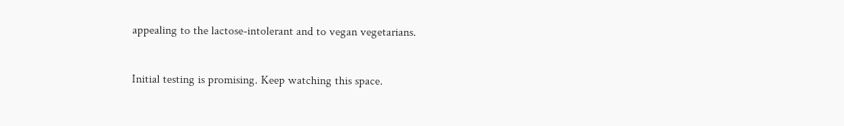appealing to the lactose-intolerant and to vegan vegetarians.

Initial testing is promising. Keep watching this space.